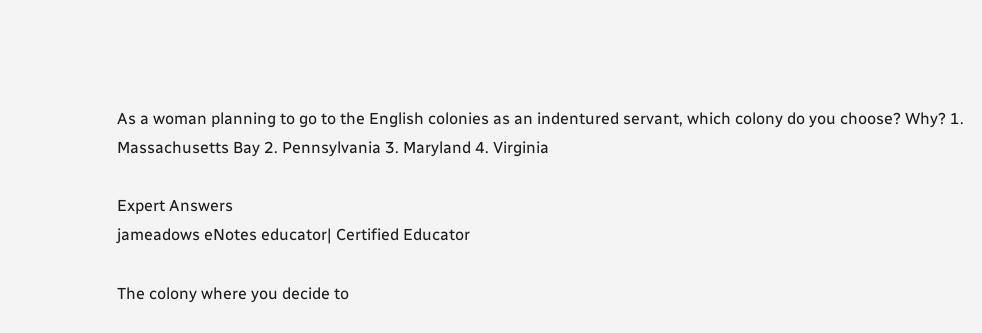As a woman planning to go to the English colonies as an indentured servant, which colony do you choose? Why? 1. Massachusetts Bay 2. Pennsylvania 3. Maryland 4. Virginia

Expert Answers
jameadows eNotes educator| Certified Educator

The colony where you decide to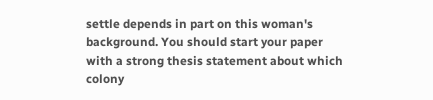settle depends in part on this woman's background. You should start your paper with a strong thesis statement about which colony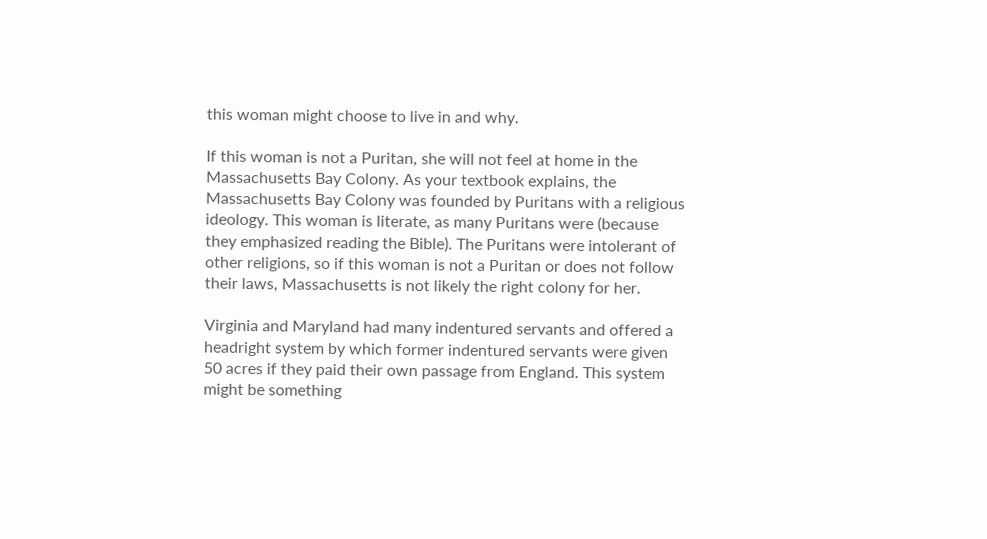this woman might choose to live in and why.

If this woman is not a Puritan, she will not feel at home in the Massachusetts Bay Colony. As your textbook explains, the Massachusetts Bay Colony was founded by Puritans with a religious ideology. This woman is literate, as many Puritans were (because they emphasized reading the Bible). The Puritans were intolerant of other religions, so if this woman is not a Puritan or does not follow their laws, Massachusetts is not likely the right colony for her.

Virginia and Maryland had many indentured servants and offered a headright system by which former indentured servants were given 50 acres if they paid their own passage from England. This system might be something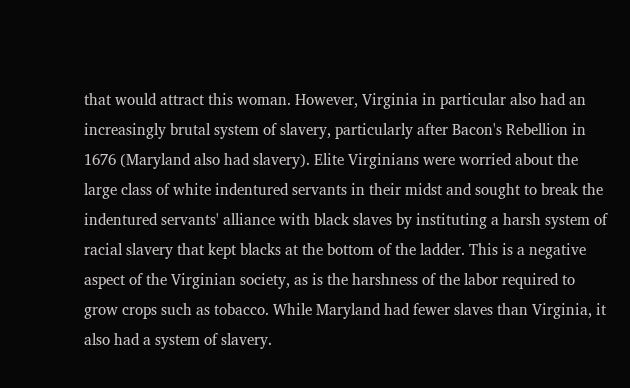that would attract this woman. However, Virginia in particular also had an increasingly brutal system of slavery, particularly after Bacon's Rebellion in 1676 (Maryland also had slavery). Elite Virginians were worried about the large class of white indentured servants in their midst and sought to break the indentured servants' alliance with black slaves by instituting a harsh system of racial slavery that kept blacks at the bottom of the ladder. This is a negative aspect of the Virginian society, as is the harshness of the labor required to grow crops such as tobacco. While Maryland had fewer slaves than Virginia, it also had a system of slavery.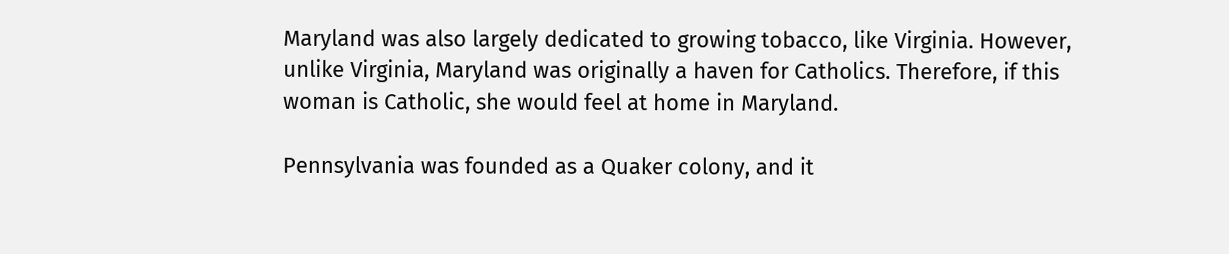Maryland was also largely dedicated to growing tobacco, like Virginia. However, unlike Virginia, Maryland was originally a haven for Catholics. Therefore, if this woman is Catholic, she would feel at home in Maryland.

Pennsylvania was founded as a Quaker colony, and it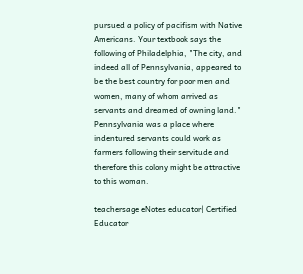pursued a policy of pacifism with Native Americans. Your textbook says the following of Philadelphia, "The city, and indeed all of Pennsylvania, appeared to be the best country for poor men and women, many of whom arrived as servants and dreamed of owning land." Pennsylvania was a place where indentured servants could work as farmers following their servitude and therefore this colony might be attractive to this woman.

teachersage eNotes educator| Certified Educator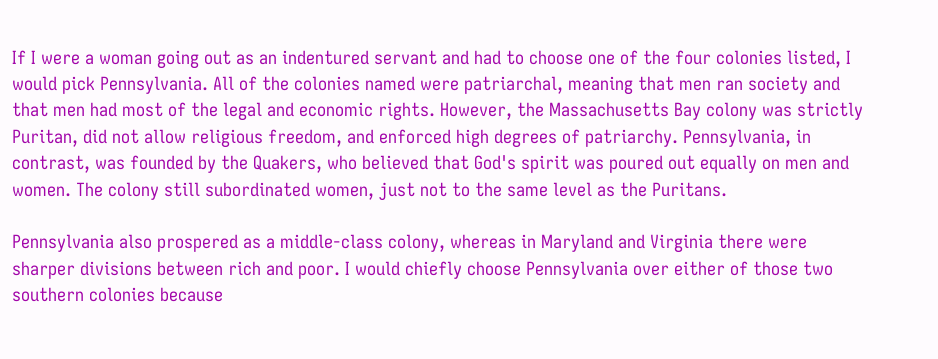If I were a woman going out as an indentured servant and had to choose one of the four colonies listed, I would pick Pennsylvania. All of the colonies named were patriarchal, meaning that men ran society and that men had most of the legal and economic rights. However, the Massachusetts Bay colony was strictly Puritan, did not allow religious freedom, and enforced high degrees of patriarchy. Pennsylvania, in contrast, was founded by the Quakers, who believed that God's spirit was poured out equally on men and women. The colony still subordinated women, just not to the same level as the Puritans.

Pennsylvania also prospered as a middle-class colony, whereas in Maryland and Virginia there were sharper divisions between rich and poor. I would chiefly choose Pennsylvania over either of those two southern colonies because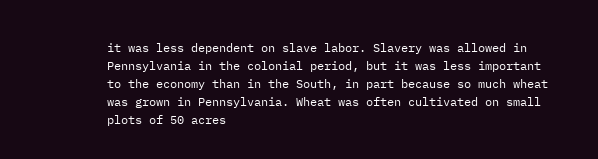it was less dependent on slave labor. Slavery was allowed in Pennsylvania in the colonial period, but it was less important to the economy than in the South, in part because so much wheat was grown in Pennsylvania. Wheat was often cultivated on small plots of 50 acres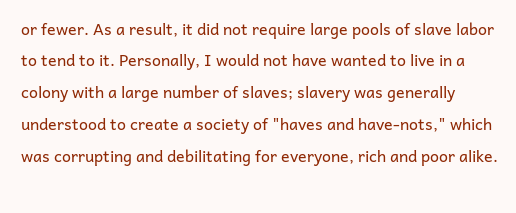or fewer. As a result, it did not require large pools of slave labor to tend to it. Personally, I would not have wanted to live in a colony with a large number of slaves; slavery was generally understood to create a society of "haves and have-nots," which was corrupting and debilitating for everyone, rich and poor alike.